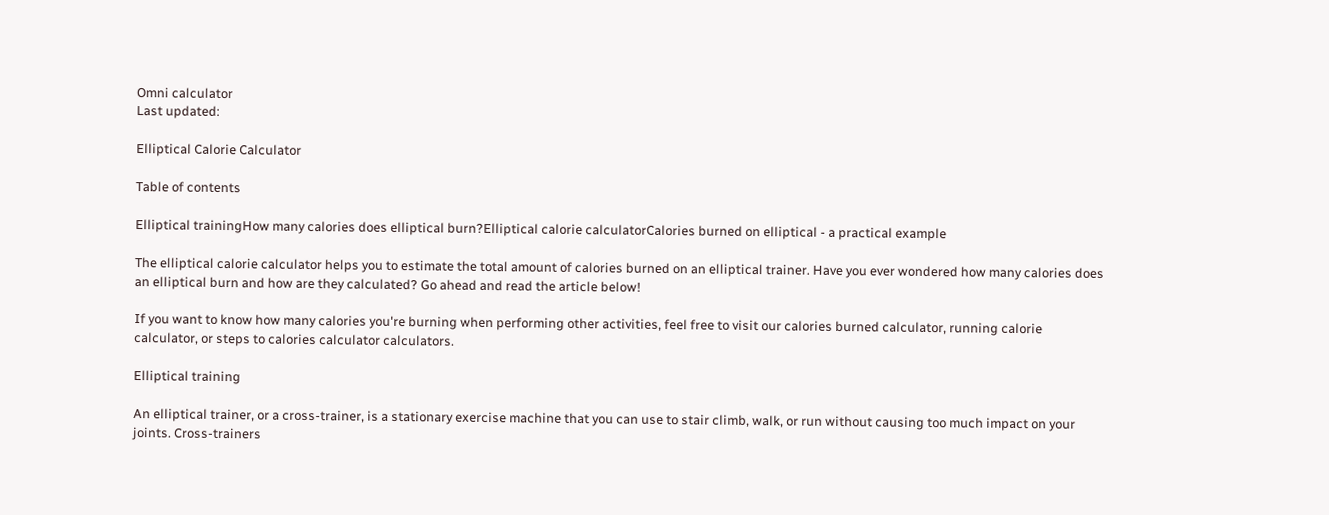Omni calculator
Last updated:

Elliptical Calorie Calculator

Table of contents

Elliptical trainingHow many calories does elliptical burn?Elliptical calorie calculatorCalories burned on elliptical - a practical example

The elliptical calorie calculator helps you to estimate the total amount of calories burned on an elliptical trainer. Have you ever wondered how many calories does an elliptical burn and how are they calculated? Go ahead and read the article below!

If you want to know how many calories you're burning when performing other activities, feel free to visit our calories burned calculator, running calorie calculator, or steps to calories calculator calculators.

Elliptical training

An elliptical trainer, or a cross-trainer, is a stationary exercise machine that you can use to stair climb, walk, or run without causing too much impact on your joints. Cross-trainers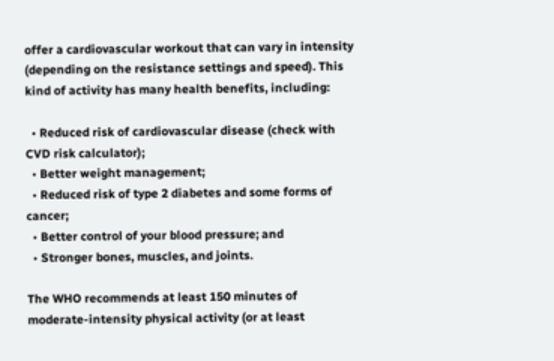offer a cardiovascular workout that can vary in intensity (depending on the resistance settings and speed). This kind of activity has many health benefits, including:

  • Reduced risk of cardiovascular disease (check with CVD risk calculator);
  • Better weight management;
  • Reduced risk of type 2 diabetes and some forms of cancer;
  • Better control of your blood pressure; and
  • Stronger bones, muscles, and joints.

The WHO recommends at least 150 minutes of moderate-intensity physical activity (or at least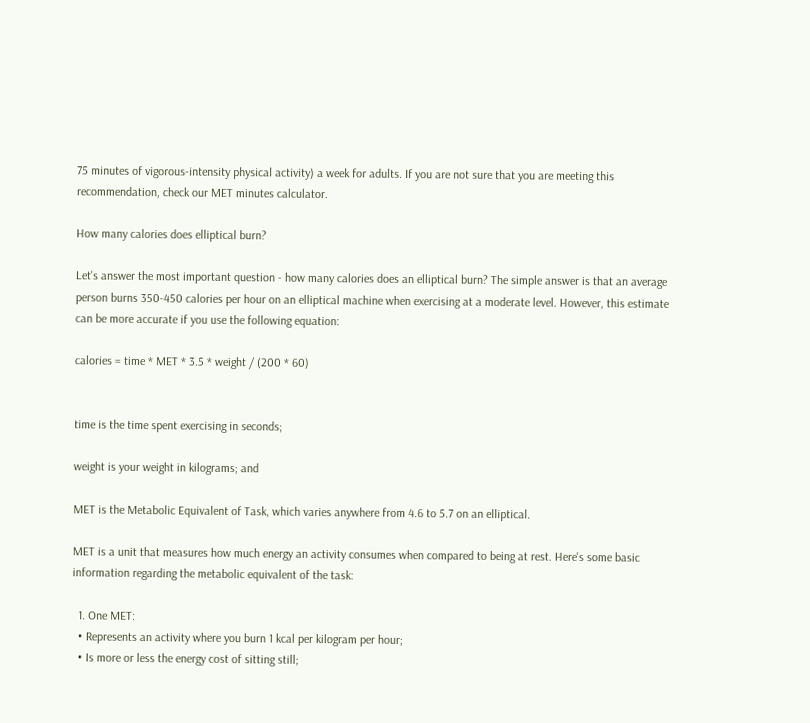75 minutes of vigorous-intensity physical activity) a week for adults. If you are not sure that you are meeting this recommendation, check our MET minutes calculator.

How many calories does elliptical burn?

Let's answer the most important question - how many calories does an elliptical burn? The simple answer is that an average person burns 350-450 calories per hour on an elliptical machine when exercising at a moderate level. However, this estimate can be more accurate if you use the following equation:

calories = time * MET * 3.5 * weight / (200 * 60)


time is the time spent exercising in seconds;

weight is your weight in kilograms; and

MET is the Metabolic Equivalent of Task, which varies anywhere from 4.6 to 5.7 on an elliptical.

MET is a unit that measures how much energy an activity consumes when compared to being at rest. Here's some basic information regarding the metabolic equivalent of the task:

  1. One MET:
  • Represents an activity where you burn 1 kcal per kilogram per hour;
  • Is more or less the energy cost of sitting still;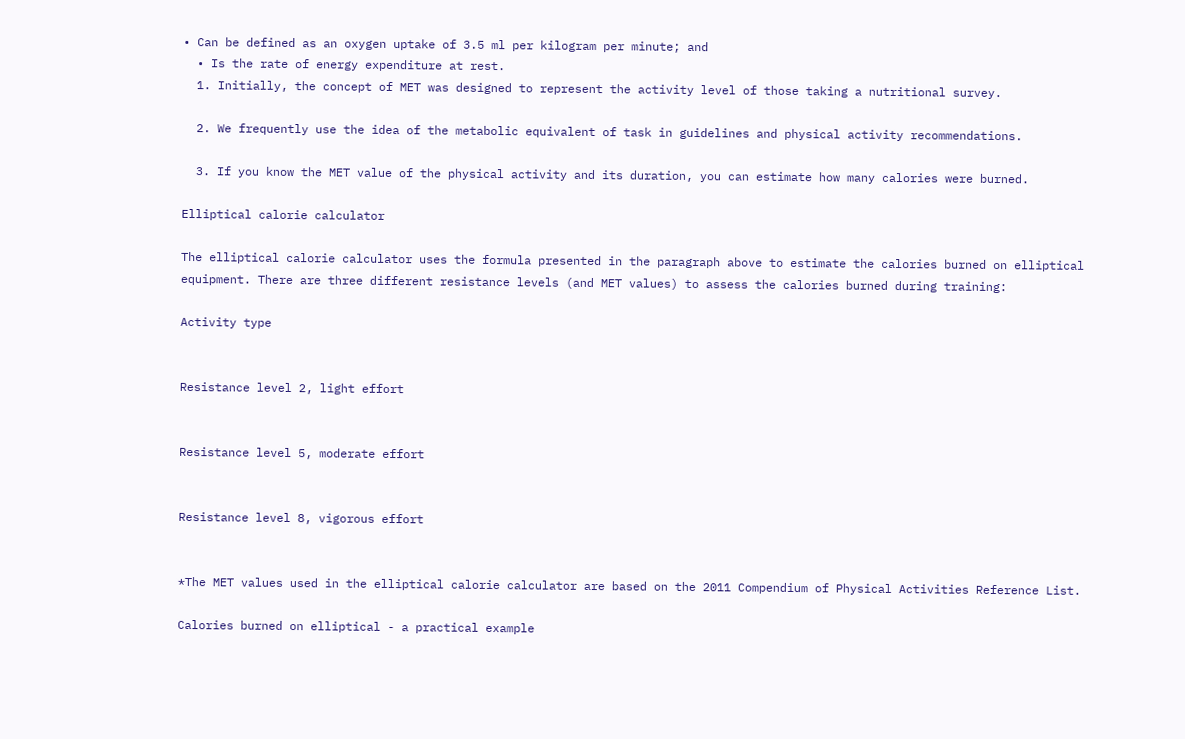• Can be defined as an oxygen uptake of 3.5 ml per kilogram per minute; and
  • Is the rate of energy expenditure at rest.
  1. Initially, the concept of MET was designed to represent the activity level of those taking a nutritional survey.

  2. We frequently use the idea of the metabolic equivalent of task in guidelines and physical activity recommendations.

  3. If you know the MET value of the physical activity and its duration, you can estimate how many calories were burned.

Elliptical calorie calculator

The elliptical calorie calculator uses the formula presented in the paragraph above to estimate the calories burned on elliptical equipment. There are three different resistance levels (and MET values) to assess the calories burned during training:

Activity type


Resistance level 2, light effort


Resistance level 5, moderate effort


Resistance level 8, vigorous effort


*The MET values used in the elliptical calorie calculator are based on the 2011 Compendium of Physical Activities Reference List.

Calories burned on elliptical - a practical example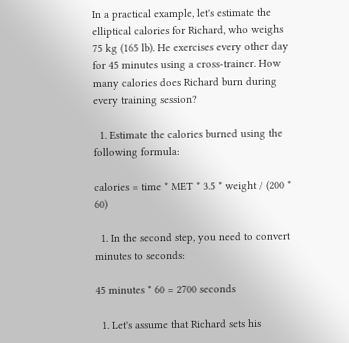In a practical example, let's estimate the elliptical calories for Richard, who weighs 75 kg (165 lb). He exercises every other day for 45 minutes using a cross-trainer. How many calories does Richard burn during every training session?

  1. Estimate the calories burned using the following formula:

calories = time * MET * 3.5 * weight / (200 * 60)

  1. In the second step, you need to convert minutes to seconds:

45 minutes * 60 = 2700 seconds

  1. Let's assume that Richard sets his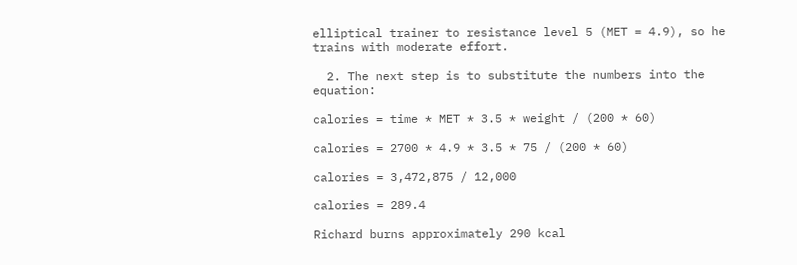elliptical trainer to resistance level 5 (MET = 4.9), so he trains with moderate effort.

  2. The next step is to substitute the numbers into the equation:

calories = time * MET * 3.5 * weight / (200 * 60)

calories = 2700 * 4.9 * 3.5 * 75 / (200 * 60)

calories = 3,472,875 / 12,000

calories = 289.4

Richard burns approximately 290 kcal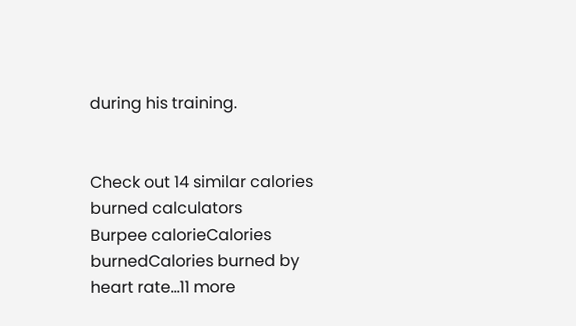during his training.


Check out 14 similar calories burned calculators
Burpee calorieCalories burnedCalories burned by heart rate...11 more